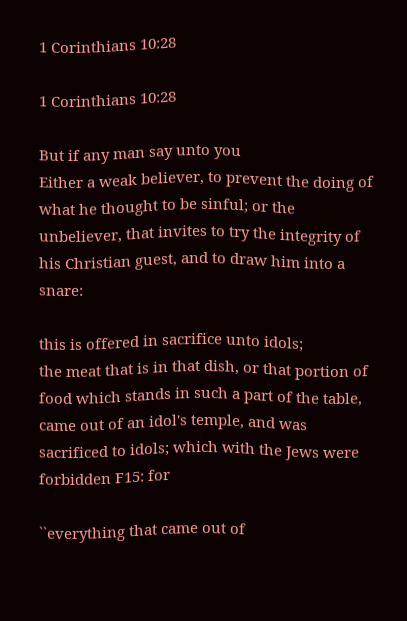1 Corinthians 10:28

1 Corinthians 10:28

But if any man say unto you
Either a weak believer, to prevent the doing of what he thought to be sinful; or the unbeliever, that invites to try the integrity of his Christian guest, and to draw him into a snare:

this is offered in sacrifice unto idols;
the meat that is in that dish, or that portion of food which stands in such a part of the table, came out of an idol's temple, and was sacrificed to idols; which with the Jews were forbidden F15: for

``everything that came out of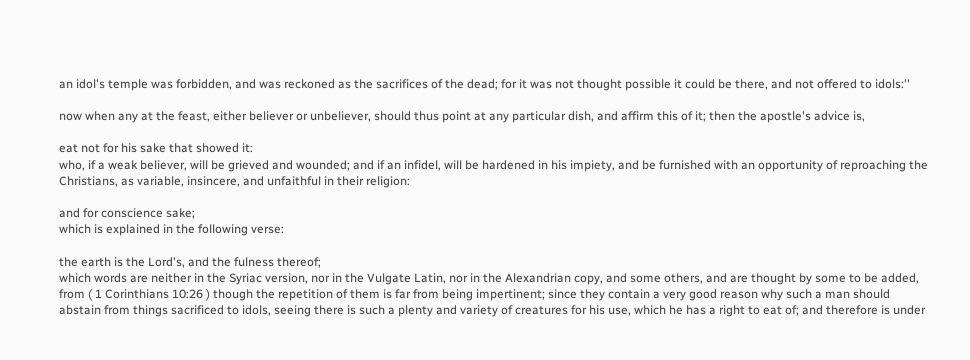an idol's temple was forbidden, and was reckoned as the sacrifices of the dead; for it was not thought possible it could be there, and not offered to idols:''

now when any at the feast, either believer or unbeliever, should thus point at any particular dish, and affirm this of it; then the apostle's advice is,

eat not for his sake that showed it:
who, if a weak believer, will be grieved and wounded; and if an infidel, will be hardened in his impiety, and be furnished with an opportunity of reproaching the Christians, as variable, insincere, and unfaithful in their religion:

and for conscience sake;
which is explained in the following verse:

the earth is the Lord's, and the fulness thereof;
which words are neither in the Syriac version, nor in the Vulgate Latin, nor in the Alexandrian copy, and some others, and are thought by some to be added, from ( 1 Corinthians 10:26 ) though the repetition of them is far from being impertinent; since they contain a very good reason why such a man should abstain from things sacrificed to idols, seeing there is such a plenty and variety of creatures for his use, which he has a right to eat of; and therefore is under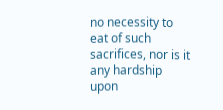no necessity to eat of such sacrifices, nor is it any hardship upon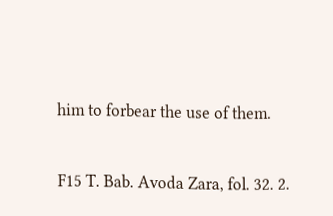him to forbear the use of them.


F15 T. Bab. Avoda Zara, fol. 32. 2.